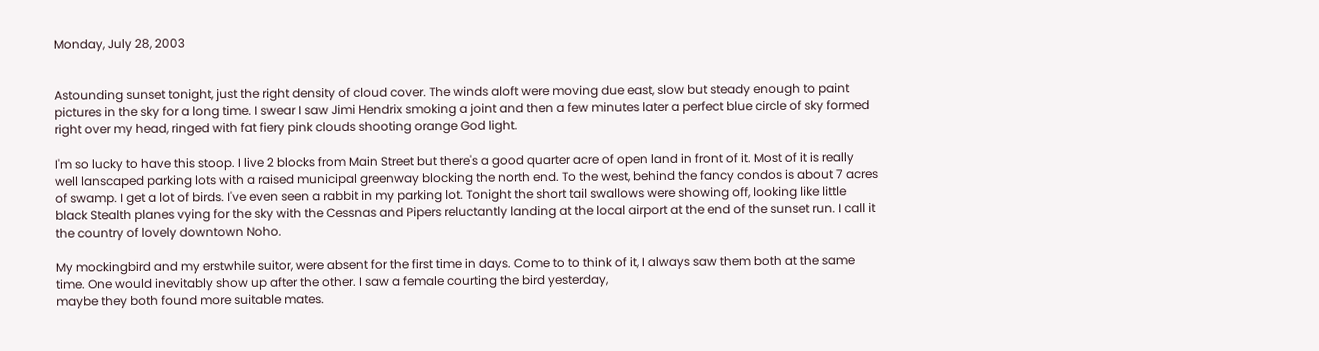Monday, July 28, 2003


Astounding sunset tonight, just the right density of cloud cover. The winds aloft were moving due east, slow but steady enough to paint pictures in the sky for a long time. I swear I saw Jimi Hendrix smoking a joint and then a few minutes later a perfect blue circle of sky formed right over my head, ringed with fat fiery pink clouds shooting orange God light.

I'm so lucky to have this stoop. I live 2 blocks from Main Street but there's a good quarter acre of open land in front of it. Most of it is really well lanscaped parking lots with a raised municipal greenway blocking the north end. To the west, behind the fancy condos is about 7 acres of swamp. I get a lot of birds. I've even seen a rabbit in my parking lot. Tonight the short tail swallows were showing off, looking like little black Stealth planes vying for the sky with the Cessnas and Pipers reluctantly landing at the local airport at the end of the sunset run. I call it the country of lovely downtown Noho.

My mockingbird and my erstwhile suitor, were absent for the first time in days. Come to to think of it, I always saw them both at the same time. One would inevitably show up after the other. I saw a female courting the bird yesterday,
maybe they both found more suitable mates.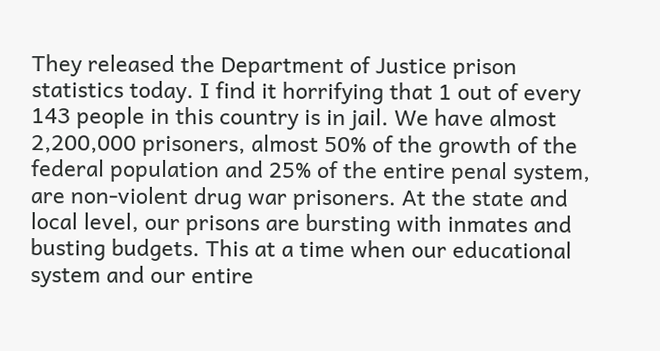They released the Department of Justice prison statistics today. I find it horrifying that 1 out of every 143 people in this country is in jail. We have almost 2,200,000 prisoners, almost 50% of the growth of the federal population and 25% of the entire penal system, are non-violent drug war prisoners. At the state and local level, our prisons are bursting with inmates and busting budgets. This at a time when our educational system and our entire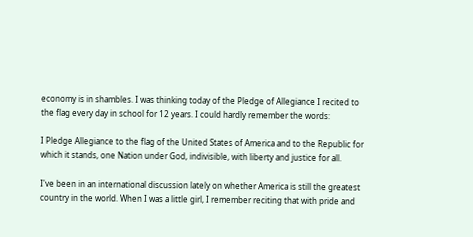economy is in shambles. I was thinking today of the Pledge of Allegiance I recited to the flag every day in school for 12 years. I could hardly remember the words:

I Pledge Allegiance to the flag of the United States of America and to the Republic for which it stands, one Nation under God, indivisible, with liberty and justice for all.

I've been in an international discussion lately on whether America is still the greatest country in the world. When I was a little girl, I remember reciting that with pride and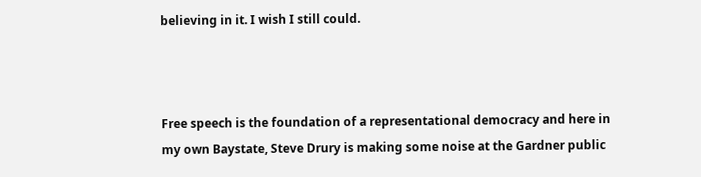believing in it. I wish I still could.



Free speech is the foundation of a representational democracy and here in my own Baystate, Steve Drury is making some noise at the Gardner public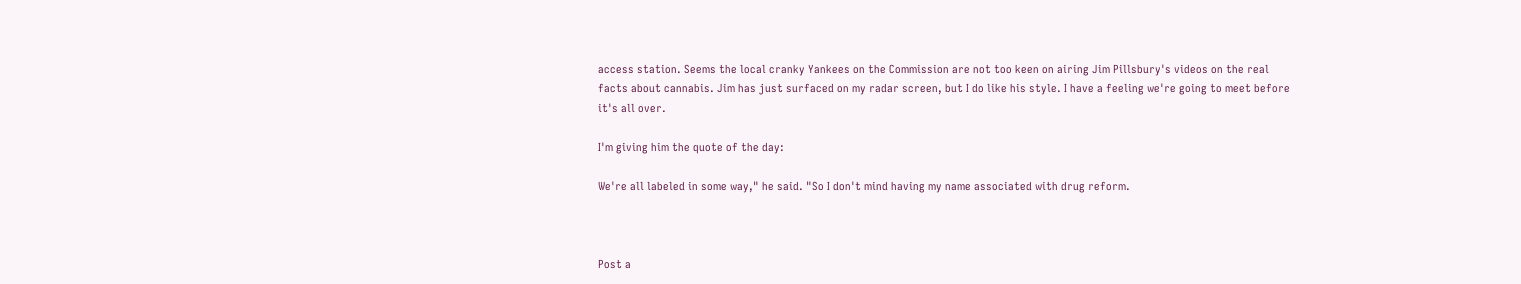access station. Seems the local cranky Yankees on the Commission are not too keen on airing Jim Pillsbury's videos on the real facts about cannabis. Jim has just surfaced on my radar screen, but I do like his style. I have a feeling we're going to meet before it's all over.

I'm giving him the quote of the day:

We're all labeled in some way," he said. "So I don't mind having my name associated with drug reform.



Post a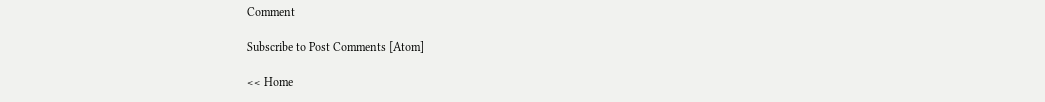Comment

Subscribe to Post Comments [Atom]

<< Home